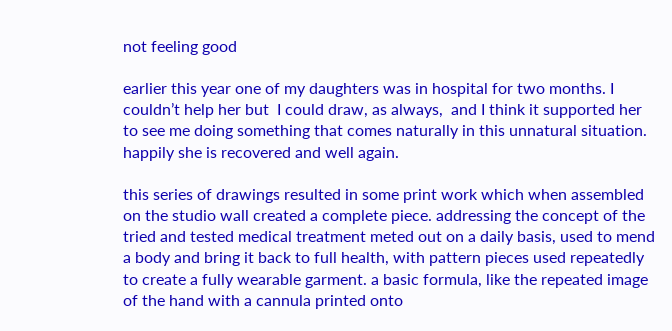not feeling good

earlier this year one of my daughters was in hospital for two months. I couldn’t help her but  I could draw, as always,  and I think it supported her to see me doing something that comes naturally in this unnatural situation. happily she is recovered and well again.

this series of drawings resulted in some print work which when assembled on the studio wall created a complete piece. addressing the concept of the  tried and tested medical treatment meted out on a daily basis, used to mend a body and bring it back to full health, with pattern pieces used repeatedly to create a fully wearable garment. a basic formula, like the repeated image of the hand with a cannula printed onto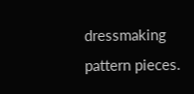dressmaking pattern pieces.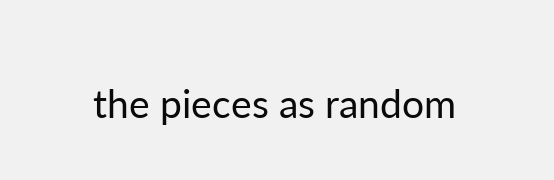the pieces as random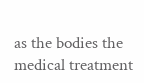as the bodies the medical treatment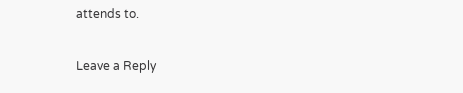attends to.


Leave a Reply